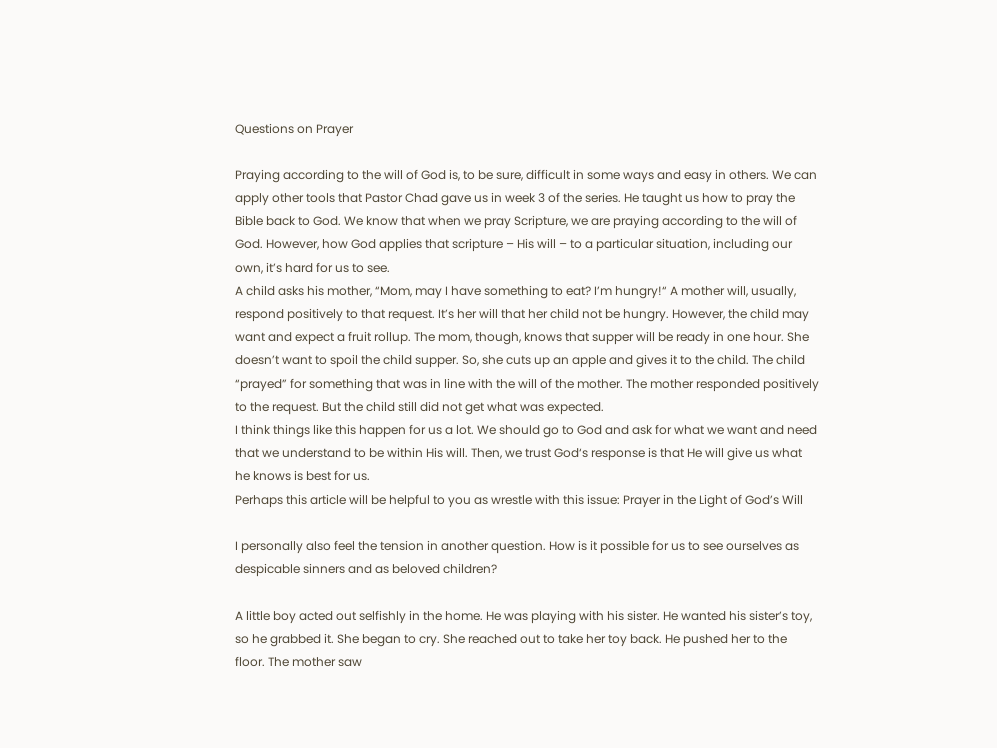Questions on Prayer

Praying according to the will of God is, to be sure, difficult in some ways and easy in others. We can apply other tools that Pastor Chad gave us in week 3 of the series. He taught us how to pray the Bible back to God. We know that when we pray Scripture, we are praying according to the will of God. However, how God applies that scripture – His will – to a particular situation, including our own, it’s hard for us to see.
A child asks his mother, “Mom, may I have something to eat? I’m hungry!“ A mother will, usually, respond positively to that request. It’s her will that her child not be hungry. However, the child may want and expect a fruit rollup. The mom, though, knows that supper will be ready in one hour. She doesn’t want to spoil the child supper. So, she cuts up an apple and gives it to the child. The child “prayed” for something that was in line with the will of the mother. The mother responded positively to the request. But the child still did not get what was expected.
I think things like this happen for us a lot. We should go to God and ask for what we want and need that we understand to be within His will. Then, we trust God‘s response is that He will give us what he knows is best for us.
Perhaps this article will be helpful to you as wrestle with this issue: Prayer in the Light of God’s Will

I personally also feel the tension in another question. How is it possible for us to see ourselves as despicable sinners and as beloved children?

A little boy acted out selfishly in the home. He was playing with his sister. He wanted his sister’s toy, so he grabbed it. She began to cry. She reached out to take her toy back. He pushed her to the floor. The mother saw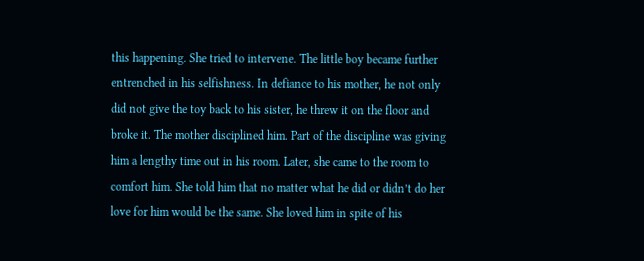this happening. She tried to intervene. The little boy became further entrenched in his selfishness. In defiance to his mother, he not only did not give the toy back to his sister, he threw it on the floor and broke it. The mother disciplined him. Part of the discipline was giving him a lengthy time out in his room. Later, she came to the room to comfort him. She told him that no matter what he did or didn’t do her love for him would be the same. She loved him in spite of his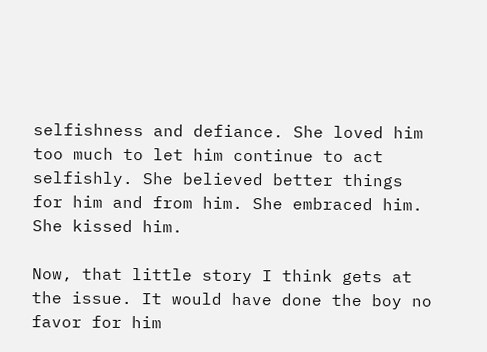selfishness and defiance. She loved him too much to let him continue to act selfishly. She believed better things for him and from him. She embraced him. She kissed him.

Now, that little story I think gets at the issue. It would have done the boy no favor for him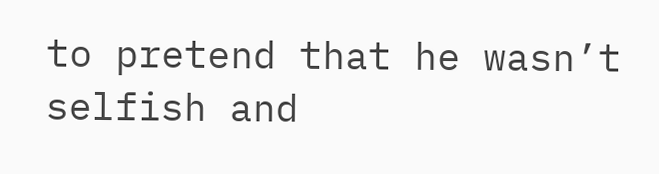to pretend that he wasn’t selfish and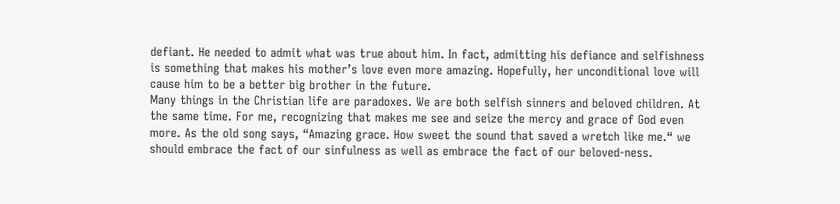defiant. He needed to admit what was true about him. In fact, admitting his defiance and selfishness is something that makes his mother’s love even more amazing. Hopefully, her unconditional love will cause him to be a better big brother in the future.
Many things in the Christian life are paradoxes. We are both selfish sinners and beloved children. At the same time. For me, recognizing that makes me see and seize the mercy and grace of God even more. As the old song says, “Amazing grace. How sweet the sound that saved a wretch like me.“ we should embrace the fact of our sinfulness as well as embrace the fact of our beloved-ness.